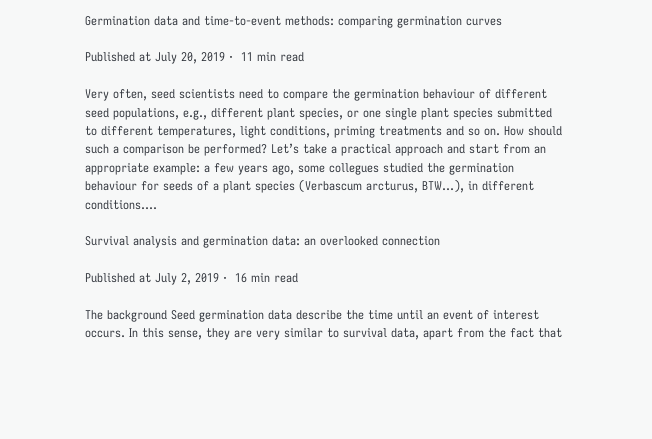Germination data and time-to-event methods: comparing germination curves

Published at July 20, 2019 ·  11 min read

Very often, seed scientists need to compare the germination behaviour of different seed populations, e.g., different plant species, or one single plant species submitted to different temperatures, light conditions, priming treatments and so on. How should such a comparison be performed? Let’s take a practical approach and start from an appropriate example: a few years ago, some collegues studied the germination behaviour for seeds of a plant species (Verbascum arcturus, BTW…), in different conditions....

Survival analysis and germination data: an overlooked connection

Published at July 2, 2019 ·  16 min read

The background Seed germination data describe the time until an event of interest occurs. In this sense, they are very similar to survival data, apart from the fact that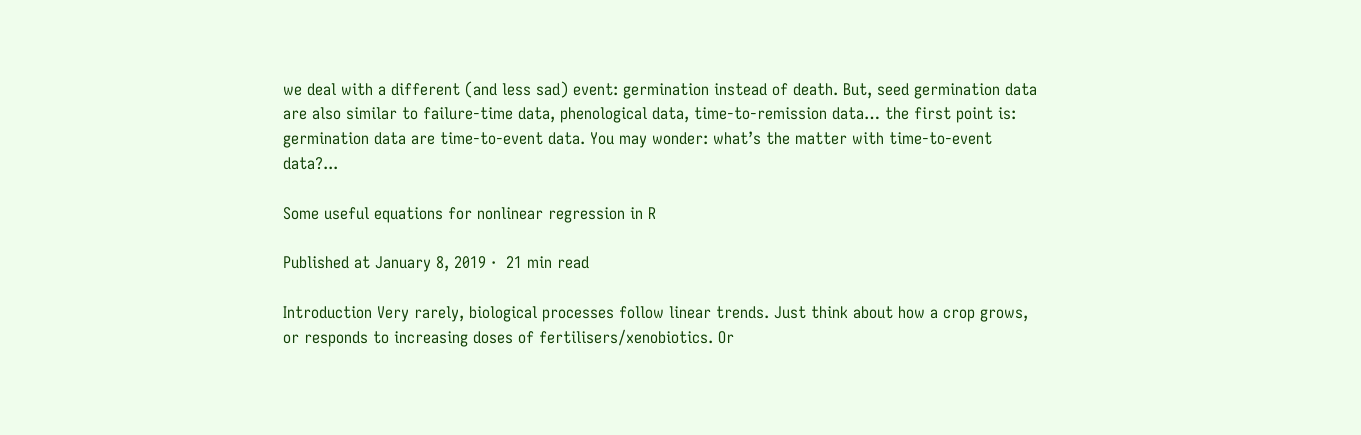we deal with a different (and less sad) event: germination instead of death. But, seed germination data are also similar to failure-time data, phenological data, time-to-remission data… the first point is: germination data are time-to-event data. You may wonder: what’s the matter with time-to-event data?...

Some useful equations for nonlinear regression in R

Published at January 8, 2019 ·  21 min read

Introduction Very rarely, biological processes follow linear trends. Just think about how a crop grows, or responds to increasing doses of fertilisers/xenobiotics. Or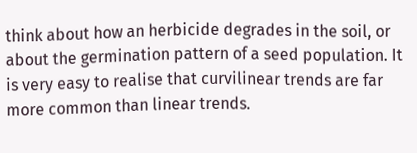think about how an herbicide degrades in the soil, or about the germination pattern of a seed population. It is very easy to realise that curvilinear trends are far more common than linear trends.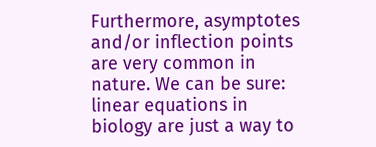Furthermore, asymptotes and/or inflection points are very common in nature. We can be sure: linear equations in biology are just a way to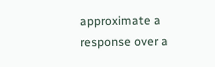approximate a response over a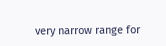very narrow range for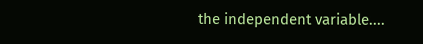the independent variable....